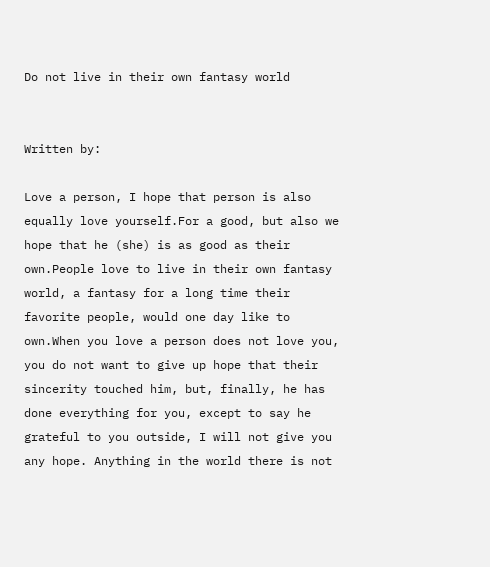Do not live in their own fantasy world


Written by:

Love a person, I hope that person is also equally love yourself.For a good, but also we hope that he (she) is as good as their own.People love to live in their own fantasy world, a fantasy for a long time their favorite people, would one day like to own.When you love a person does not love you, you do not want to give up hope that their sincerity touched him, but, finally, he has done everything for you, except to say he grateful to you outside, I will not give you any hope. Anything in the world there is not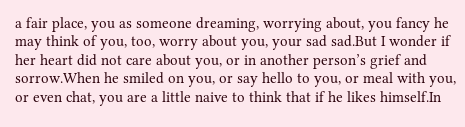a fair place, you as someone dreaming, worrying about, you fancy he may think of you, too, worry about you, your sad sad.But I wonder if her heart did not care about you, or in another person’s grief and sorrow.When he smiled on you, or say hello to you, or meal with you, or even chat, you are a little naive to think that if he likes himself.In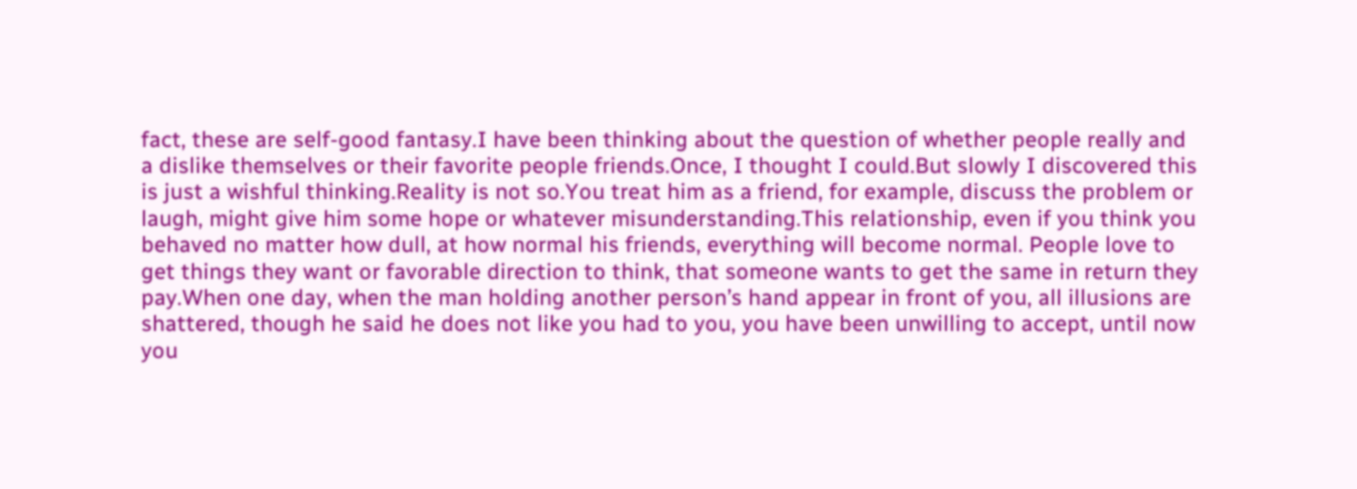fact, these are self-good fantasy.I have been thinking about the question of whether people really and a dislike themselves or their favorite people friends.Once, I thought I could.But slowly I discovered this is just a wishful thinking.Reality is not so.You treat him as a friend, for example, discuss the problem or laugh, might give him some hope or whatever misunderstanding.This relationship, even if you think you behaved no matter how dull, at how normal his friends, everything will become normal. People love to get things they want or favorable direction to think, that someone wants to get the same in return they pay.When one day, when the man holding another person’s hand appear in front of you, all illusions are shattered, though he said he does not like you had to you, you have been unwilling to accept, until now you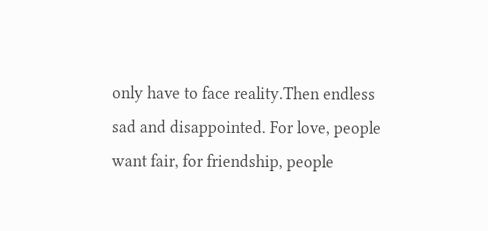only have to face reality.Then endless sad and disappointed. For love, people want fair, for friendship, people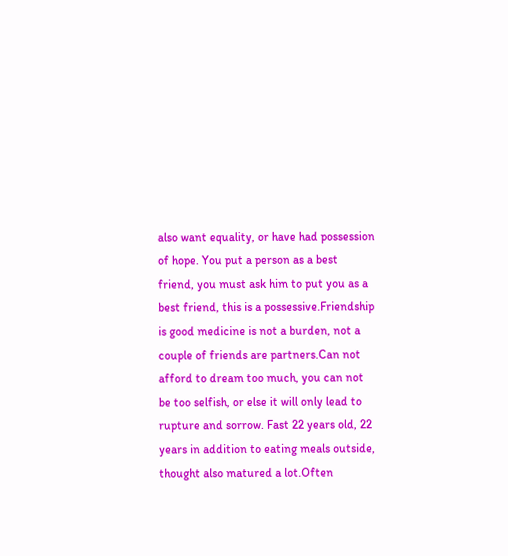also want equality, or have had possession of hope. You put a person as a best friend, you must ask him to put you as a best friend, this is a possessive.Friendship is good medicine is not a burden, not a couple of friends are partners.Can not afford to dream too much, you can not be too selfish, or else it will only lead to rupture and sorrow. Fast 22 years old, 22 years in addition to eating meals outside, thought also matured a lot.Often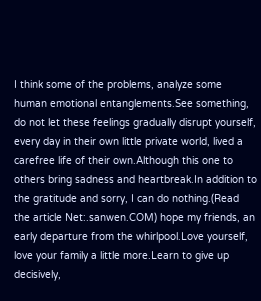I think some of the problems, analyze some human emotional entanglements.See something, do not let these feelings gradually disrupt yourself, every day in their own little private world, lived a carefree life of their own.Although this one to others bring sadness and heartbreak.In addition to the gratitude and sorry, I can do nothing.(Read the article Net:.sanwen.COM) hope my friends, an early departure from the whirlpool.Love yourself, love your family a little more.Learn to give up decisively,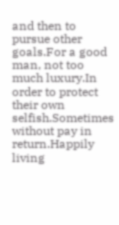and then to pursue other goals.For a good man, not too much luxury.In order to protect their own selfish.Sometimes without pay in return.Happily living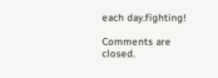each day.fighting!

Comments are closed.